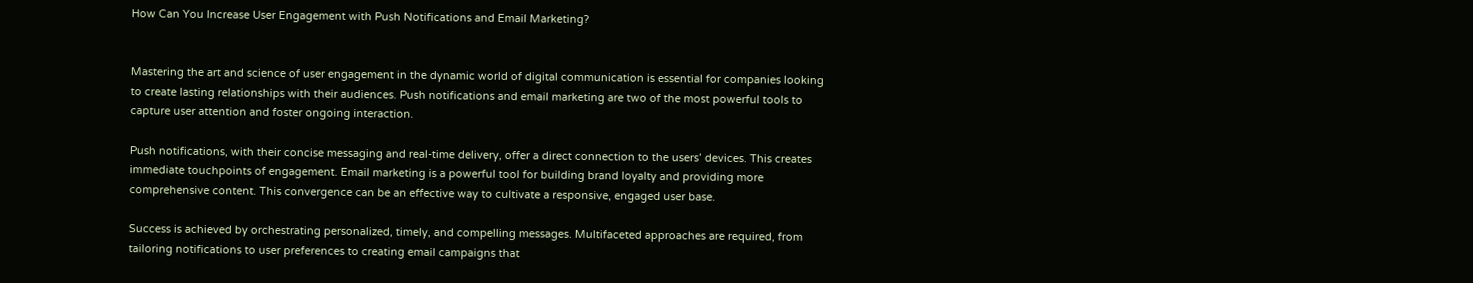How Can You Increase User Engagement with Push Notifications and Email Marketing?


Mastering the art and science of user engagement in the dynamic world of digital communication is essential for companies looking to create lasting relationships with their audiences. Push notifications and email marketing are two of the most powerful tools to capture user attention and foster ongoing interaction.

Push notifications, with their concise messaging and real-time delivery, offer a direct connection to the users’ devices. This creates immediate touchpoints of engagement. Email marketing is a powerful tool for building brand loyalty and providing more comprehensive content. This convergence can be an effective way to cultivate a responsive, engaged user base.

Success is achieved by orchestrating personalized, timely, and compelling messages. Multifaceted approaches are required, from tailoring notifications to user preferences to creating email campaigns that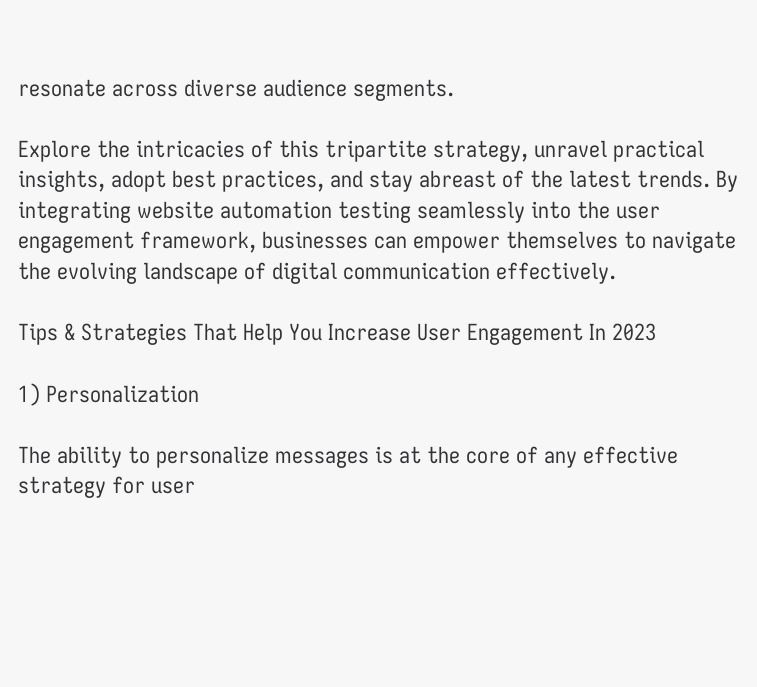resonate across diverse audience segments.

Explore the intricacies of this tripartite strategy, unravel practical insights, adopt best practices, and stay abreast of the latest trends. By integrating website automation testing seamlessly into the user engagement framework, businesses can empower themselves to navigate the evolving landscape of digital communication effectively.

Tips & Strategies That Help You Increase User Engagement In 2023

1) Personalization

The ability to personalize messages is at the core of any effective strategy for user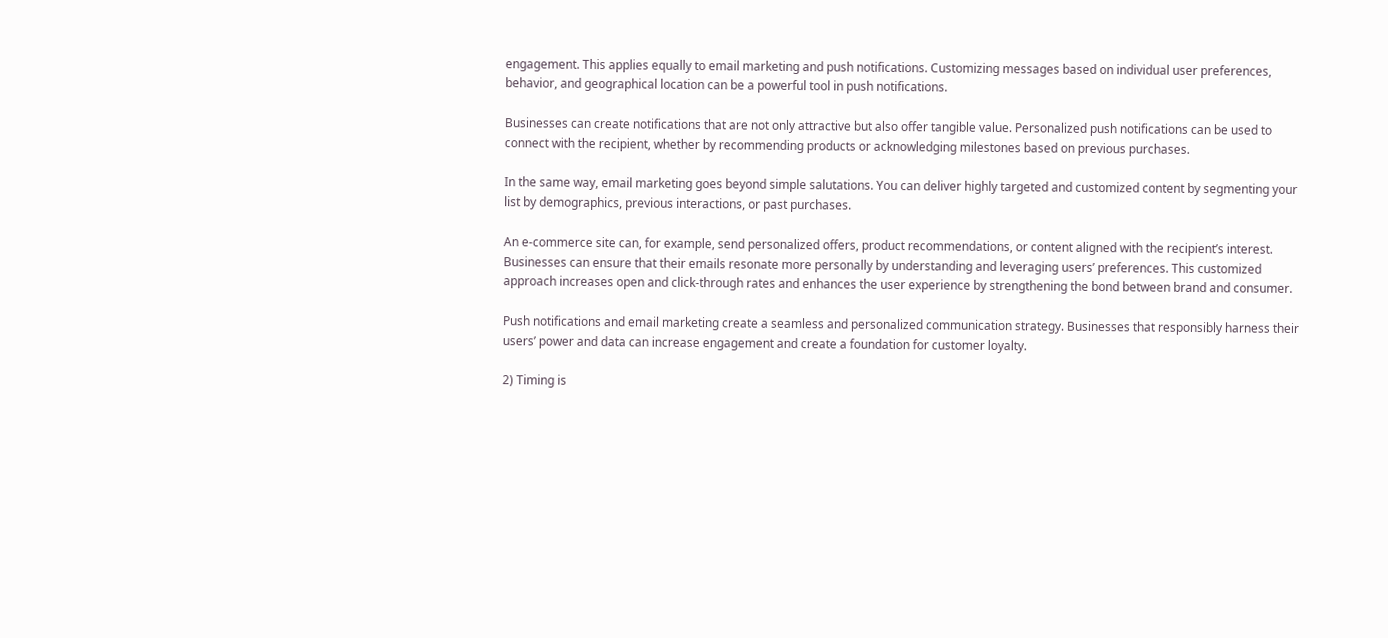engagement. This applies equally to email marketing and push notifications. Customizing messages based on individual user preferences, behavior, and geographical location can be a powerful tool in push notifications.

Businesses can create notifications that are not only attractive but also offer tangible value. Personalized push notifications can be used to connect with the recipient, whether by recommending products or acknowledging milestones based on previous purchases.

In the same way, email marketing goes beyond simple salutations. You can deliver highly targeted and customized content by segmenting your list by demographics, previous interactions, or past purchases.

An e-commerce site can, for example, send personalized offers, product recommendations, or content aligned with the recipient’s interest. Businesses can ensure that their emails resonate more personally by understanding and leveraging users’ preferences. This customized approach increases open and click-through rates and enhances the user experience by strengthening the bond between brand and consumer.

Push notifications and email marketing create a seamless and personalized communication strategy. Businesses that responsibly harness their users’ power and data can increase engagement and create a foundation for customer loyalty.

2) Timing is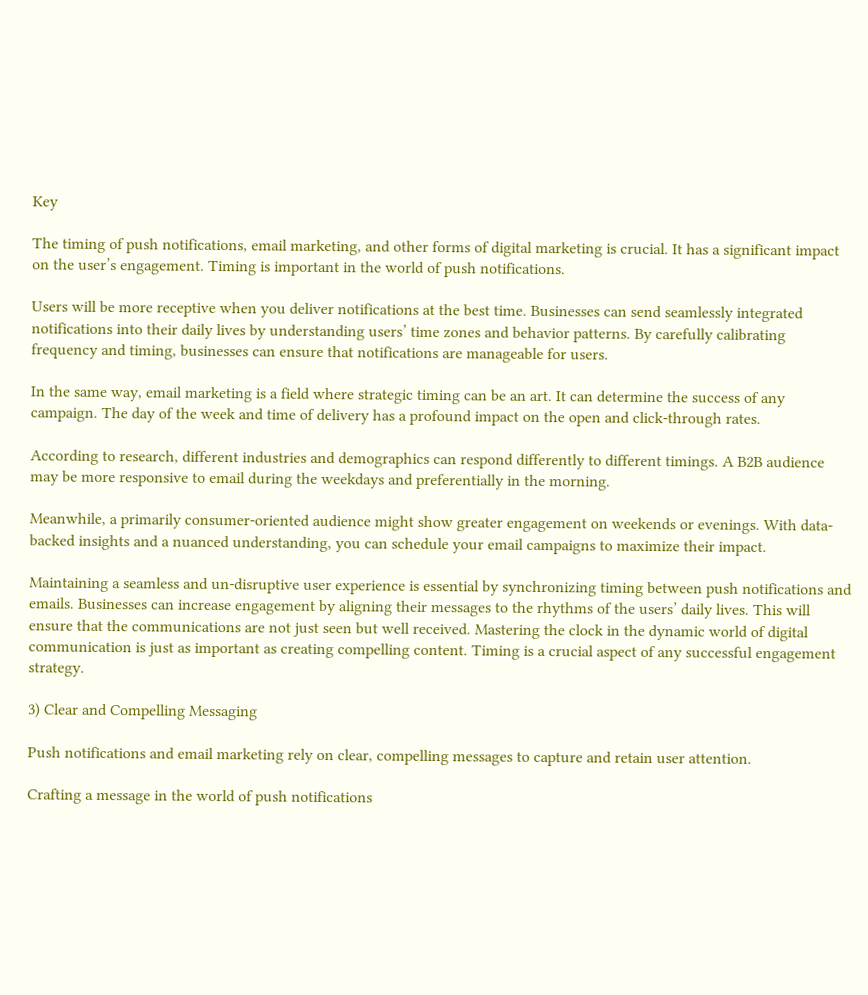Key

The timing of push notifications, email marketing, and other forms of digital marketing is crucial. It has a significant impact on the user’s engagement. Timing is important in the world of push notifications.

Users will be more receptive when you deliver notifications at the best time. Businesses can send seamlessly integrated notifications into their daily lives by understanding users’ time zones and behavior patterns. By carefully calibrating frequency and timing, businesses can ensure that notifications are manageable for users.

In the same way, email marketing is a field where strategic timing can be an art. It can determine the success of any campaign. The day of the week and time of delivery has a profound impact on the open and click-through rates.

According to research, different industries and demographics can respond differently to different timings. A B2B audience may be more responsive to email during the weekdays and preferentially in the morning.

Meanwhile, a primarily consumer-oriented audience might show greater engagement on weekends or evenings. With data-backed insights and a nuanced understanding, you can schedule your email campaigns to maximize their impact.

Maintaining a seamless and un-disruptive user experience is essential by synchronizing timing between push notifications and emails. Businesses can increase engagement by aligning their messages to the rhythms of the users’ daily lives. This will ensure that the communications are not just seen but well received. Mastering the clock in the dynamic world of digital communication is just as important as creating compelling content. Timing is a crucial aspect of any successful engagement strategy.

3) Clear and Compelling Messaging

Push notifications and email marketing rely on clear, compelling messages to capture and retain user attention.

Crafting a message in the world of push notifications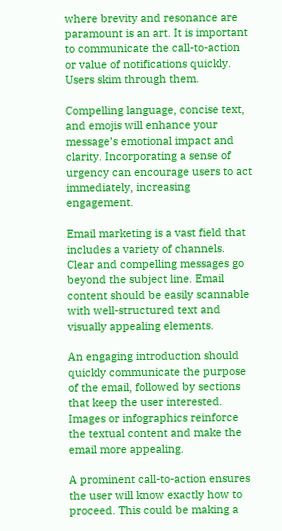where brevity and resonance are paramount is an art. It is important to communicate the call-to-action or value of notifications quickly. Users skim through them.

Compelling language, concise text, and emojis will enhance your message’s emotional impact and clarity. Incorporating a sense of urgency can encourage users to act immediately, increasing engagement.

Email marketing is a vast field that includes a variety of channels. Clear and compelling messages go beyond the subject line. Email content should be easily scannable with well-structured text and visually appealing elements.

An engaging introduction should quickly communicate the purpose of the email, followed by sections that keep the user interested. Images or infographics reinforce the textual content and make the email more appealing.

A prominent call-to-action ensures the user will know exactly how to proceed. This could be making a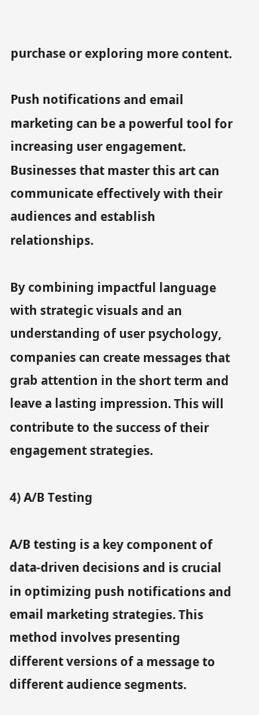purchase or exploring more content.

Push notifications and email marketing can be a powerful tool for increasing user engagement. Businesses that master this art can communicate effectively with their audiences and establish relationships.

By combining impactful language with strategic visuals and an understanding of user psychology, companies can create messages that grab attention in the short term and leave a lasting impression. This will contribute to the success of their engagement strategies.

4) A/B Testing

A/B testing is a key component of data-driven decisions and is crucial in optimizing push notifications and email marketing strategies. This method involves presenting different versions of a message to different audience segments.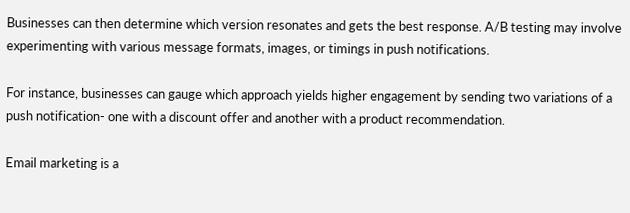Businesses can then determine which version resonates and gets the best response. A/B testing may involve experimenting with various message formats, images, or timings in push notifications.

For instance, businesses can gauge which approach yields higher engagement by sending two variations of a push notification- one with a discount offer and another with a product recommendation.

Email marketing is a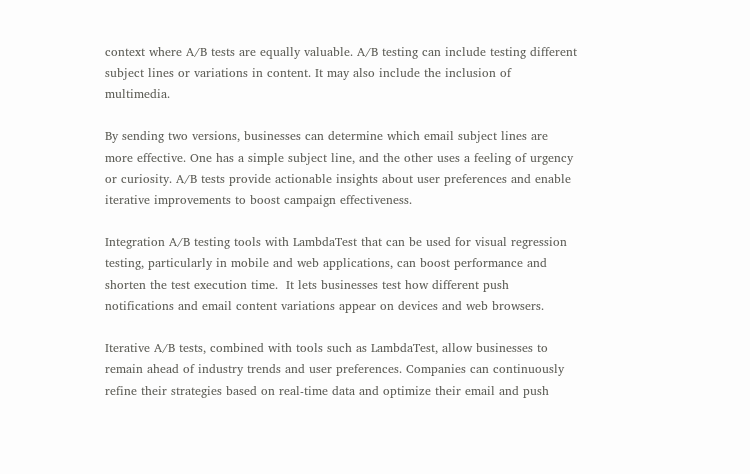context where A/B tests are equally valuable. A/B testing can include testing different subject lines or variations in content. It may also include the inclusion of multimedia.

By sending two versions, businesses can determine which email subject lines are more effective. One has a simple subject line, and the other uses a feeling of urgency or curiosity. A/B tests provide actionable insights about user preferences and enable iterative improvements to boost campaign effectiveness.

Integration A/B testing tools with LambdaTest that can be used for visual regression testing, particularly in mobile and web applications, can boost performance and shorten the test execution time.  It lets businesses test how different push notifications and email content variations appear on devices and web browsers.

Iterative A/B tests, combined with tools such as LambdaTest, allow businesses to remain ahead of industry trends and user preferences. Companies can continuously refine their strategies based on real-time data and optimize their email and push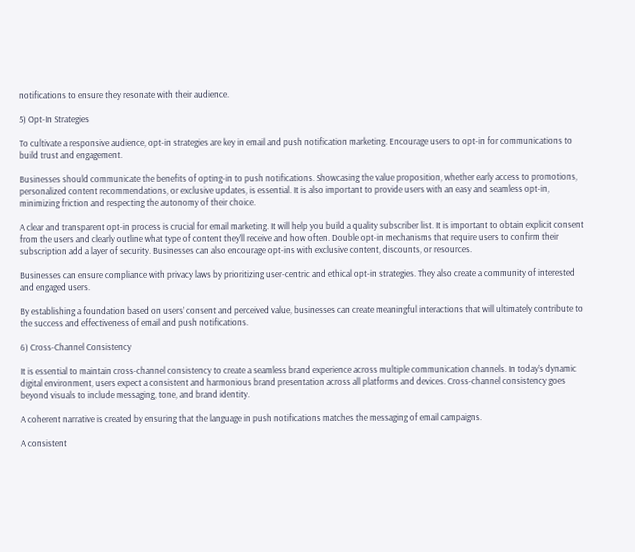notifications to ensure they resonate with their audience.

5) Opt-In Strategies

To cultivate a responsive audience, opt-in strategies are key in email and push notification marketing. Encourage users to opt-in for communications to build trust and engagement.

Businesses should communicate the benefits of opting-in to push notifications. Showcasing the value proposition, whether early access to promotions, personalized content recommendations, or exclusive updates, is essential. It is also important to provide users with an easy and seamless opt-in, minimizing friction and respecting the autonomy of their choice.

A clear and transparent opt-in process is crucial for email marketing. It will help you build a quality subscriber list. It is important to obtain explicit consent from the users and clearly outline what type of content they’ll receive and how often. Double opt-in mechanisms that require users to confirm their subscription add a layer of security. Businesses can also encourage opt-ins with exclusive content, discounts, or resources.

Businesses can ensure compliance with privacy laws by prioritizing user-centric and ethical opt-in strategies. They also create a community of interested and engaged users.

By establishing a foundation based on users’ consent and perceived value, businesses can create meaningful interactions that will ultimately contribute to the success and effectiveness of email and push notifications.

6) Cross-Channel Consistency

It is essential to maintain cross-channel consistency to create a seamless brand experience across multiple communication channels. In today’s dynamic digital environment, users expect a consistent and harmonious brand presentation across all platforms and devices. Cross-channel consistency goes beyond visuals to include messaging, tone, and brand identity.

A coherent narrative is created by ensuring that the language in push notifications matches the messaging of email campaigns.

A consistent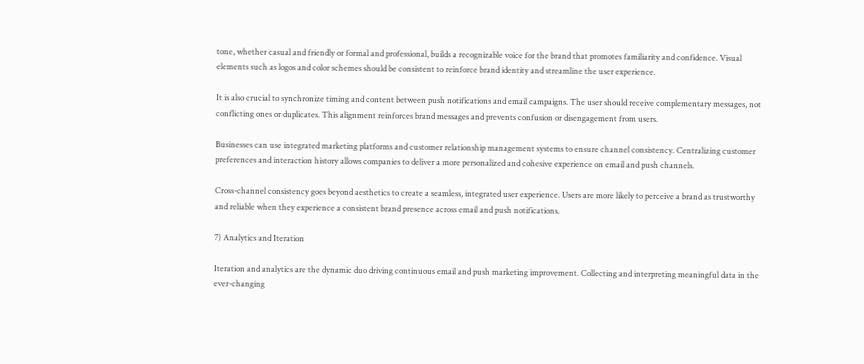tone, whether casual and friendly or formal and professional, builds a recognizable voice for the brand that promotes familiarity and confidence. Visual elements such as logos and color schemes should be consistent to reinforce brand identity and streamline the user experience.

It is also crucial to synchronize timing and content between push notifications and email campaigns. The user should receive complementary messages, not conflicting ones or duplicates. This alignment reinforces brand messages and prevents confusion or disengagement from users.

Businesses can use integrated marketing platforms and customer relationship management systems to ensure channel consistency. Centralizing customer preferences and interaction history allows companies to deliver a more personalized and cohesive experience on email and push channels.

Cross-channel consistency goes beyond aesthetics to create a seamless, integrated user experience. Users are more likely to perceive a brand as trustworthy and reliable when they experience a consistent brand presence across email and push notifications.

7) Analytics and Iteration

Iteration and analytics are the dynamic duo driving continuous email and push marketing improvement. Collecting and interpreting meaningful data in the ever-changing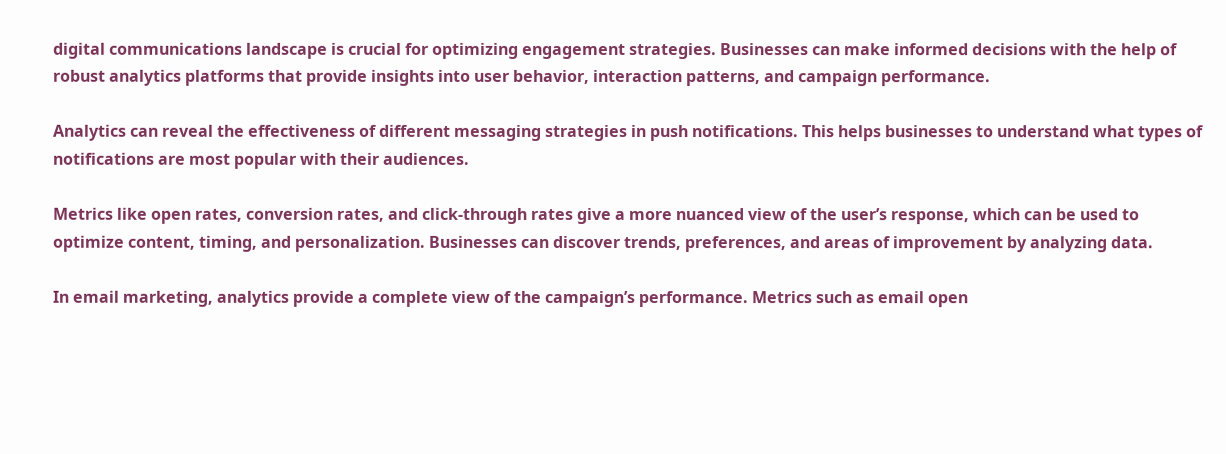digital communications landscape is crucial for optimizing engagement strategies. Businesses can make informed decisions with the help of robust analytics platforms that provide insights into user behavior, interaction patterns, and campaign performance.

Analytics can reveal the effectiveness of different messaging strategies in push notifications. This helps businesses to understand what types of notifications are most popular with their audiences.

Metrics like open rates, conversion rates, and click-through rates give a more nuanced view of the user’s response, which can be used to optimize content, timing, and personalization. Businesses can discover trends, preferences, and areas of improvement by analyzing data.

In email marketing, analytics provide a complete view of the campaign’s performance. Metrics such as email open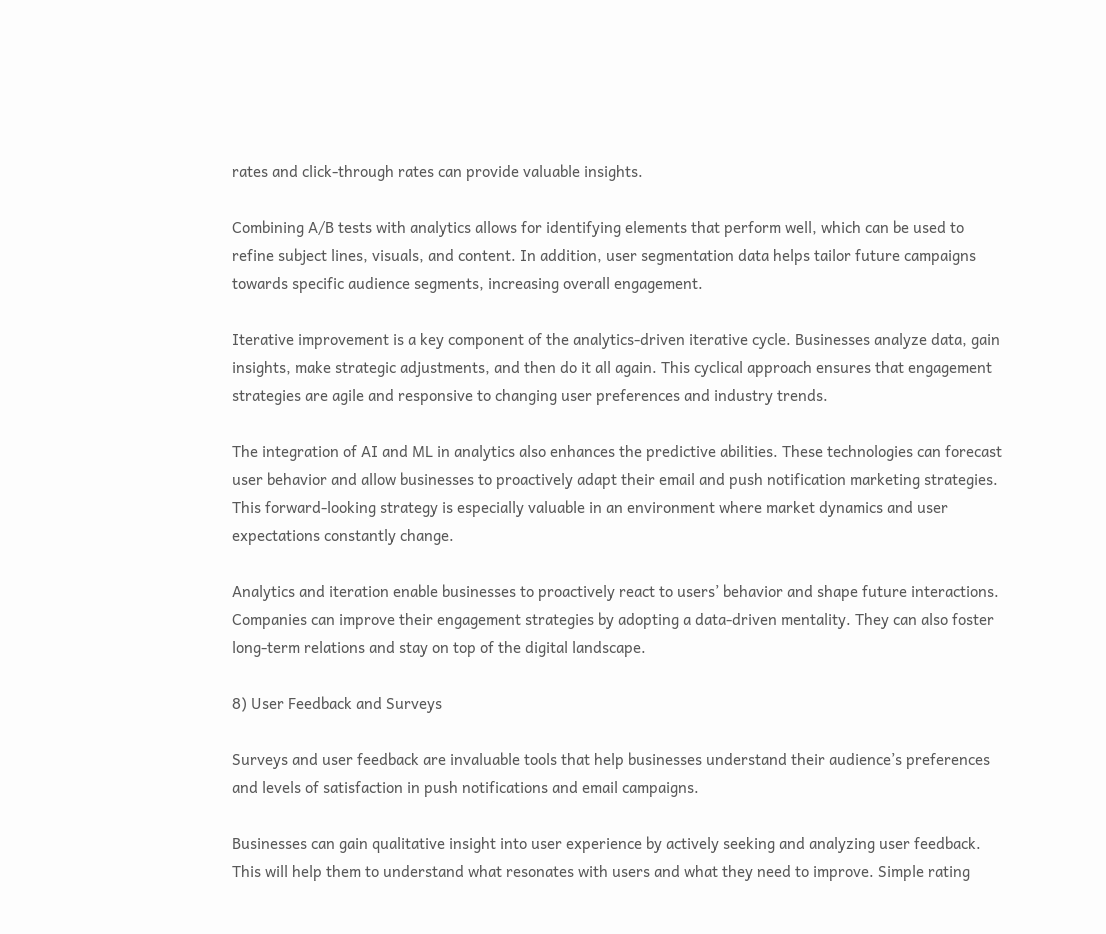rates and click-through rates can provide valuable insights.

Combining A/B tests with analytics allows for identifying elements that perform well, which can be used to refine subject lines, visuals, and content. In addition, user segmentation data helps tailor future campaigns towards specific audience segments, increasing overall engagement.

Iterative improvement is a key component of the analytics-driven iterative cycle. Businesses analyze data, gain insights, make strategic adjustments, and then do it all again. This cyclical approach ensures that engagement strategies are agile and responsive to changing user preferences and industry trends.

The integration of AI and ML in analytics also enhances the predictive abilities. These technologies can forecast user behavior and allow businesses to proactively adapt their email and push notification marketing strategies. This forward-looking strategy is especially valuable in an environment where market dynamics and user expectations constantly change.

Analytics and iteration enable businesses to proactively react to users’ behavior and shape future interactions. Companies can improve their engagement strategies by adopting a data-driven mentality. They can also foster long-term relations and stay on top of the digital landscape.

8) User Feedback and Surveys

Surveys and user feedback are invaluable tools that help businesses understand their audience’s preferences and levels of satisfaction in push notifications and email campaigns.

Businesses can gain qualitative insight into user experience by actively seeking and analyzing user feedback. This will help them to understand what resonates with users and what they need to improve. Simple rating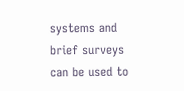systems and brief surveys can be used to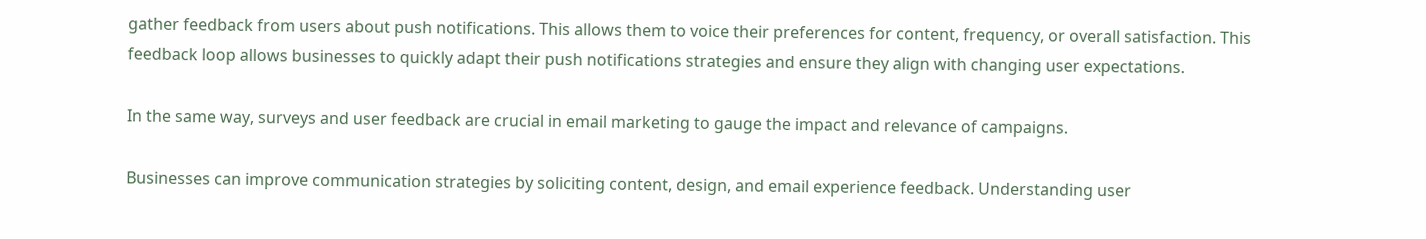gather feedback from users about push notifications. This allows them to voice their preferences for content, frequency, or overall satisfaction. This feedback loop allows businesses to quickly adapt their push notifications strategies and ensure they align with changing user expectations.

In the same way, surveys and user feedback are crucial in email marketing to gauge the impact and relevance of campaigns.

Businesses can improve communication strategies by soliciting content, design, and email experience feedback. Understanding user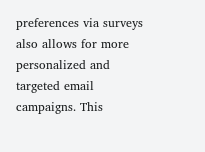preferences via surveys also allows for more personalized and targeted email campaigns. This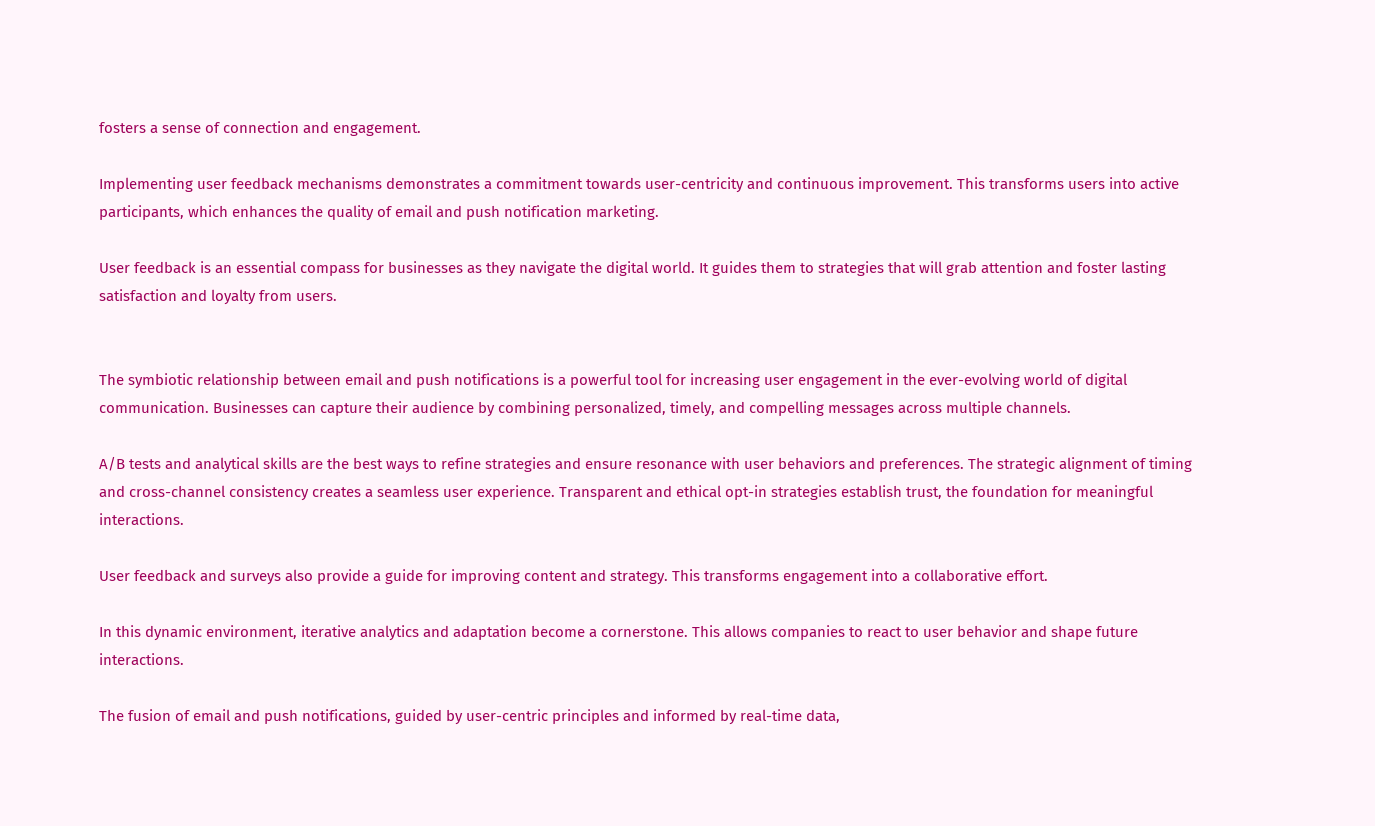fosters a sense of connection and engagement.

Implementing user feedback mechanisms demonstrates a commitment towards user-centricity and continuous improvement. This transforms users into active participants, which enhances the quality of email and push notification marketing.

User feedback is an essential compass for businesses as they navigate the digital world. It guides them to strategies that will grab attention and foster lasting satisfaction and loyalty from users.


The symbiotic relationship between email and push notifications is a powerful tool for increasing user engagement in the ever-evolving world of digital communication. Businesses can capture their audience by combining personalized, timely, and compelling messages across multiple channels.

A/B tests and analytical skills are the best ways to refine strategies and ensure resonance with user behaviors and preferences. The strategic alignment of timing and cross-channel consistency creates a seamless user experience. Transparent and ethical opt-in strategies establish trust, the foundation for meaningful interactions.

User feedback and surveys also provide a guide for improving content and strategy. This transforms engagement into a collaborative effort.

In this dynamic environment, iterative analytics and adaptation become a cornerstone. This allows companies to react to user behavior and shape future interactions.

The fusion of email and push notifications, guided by user-centric principles and informed by real-time data,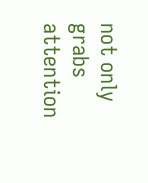not only grabs attention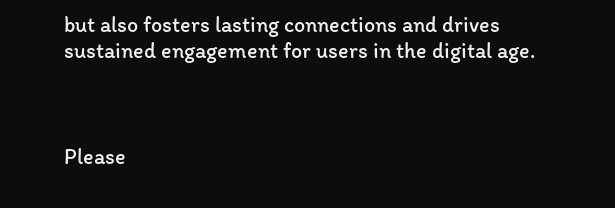but also fosters lasting connections and drives sustained engagement for users in the digital age.



Please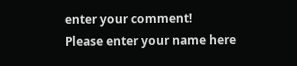enter your comment!
Please enter your name here